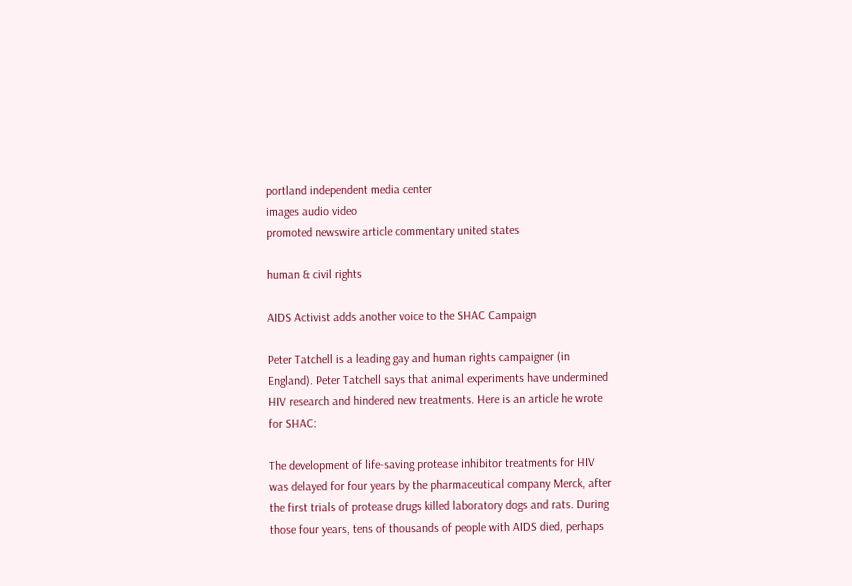portland independent media center
images audio video
promoted newswire article commentary united states

human & civil rights

AIDS Activist adds another voice to the SHAC Campaign

Peter Tatchell is a leading gay and human rights campaigner (in England). Peter Tatchell says that animal experiments have undermined HIV research and hindered new treatments. Here is an article he wrote for SHAC:

The development of life-saving protease inhibitor treatments for HIV was delayed for four years by the pharmaceutical company Merck, after the first trials of protease drugs killed laboratory dogs and rats. During those four years, tens of thousands of people with AIDS died, perhaps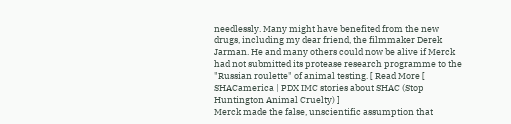needlessly. Many might have benefited from the new drugs, including my dear friend, the filmmaker Derek Jarman. He and many others could now be alive if Merck had not submitted its protease research programme to the "Russian roulette" of animal testing. [ Read More [ SHACamerica | PDX IMC stories about SHAC (Stop Huntington Animal Cruelty) ]
Merck made the false, unscientific assumption that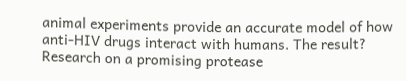animal experiments provide an accurate model of how anti-HIV drugs interact with humans. The result? Research on a promising protease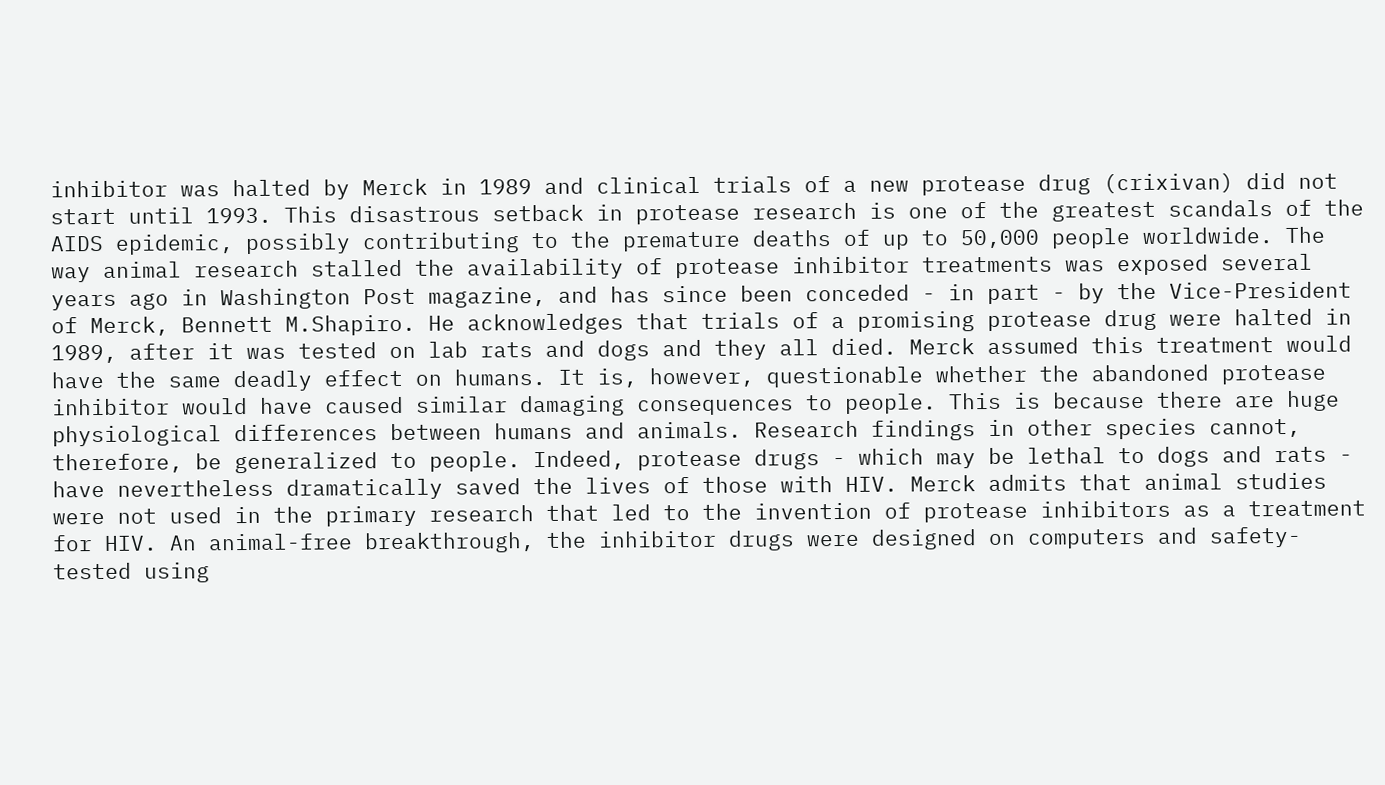inhibitor was halted by Merck in 1989 and clinical trials of a new protease drug (crixivan) did not start until 1993. This disastrous setback in protease research is one of the greatest scandals of the AIDS epidemic, possibly contributing to the premature deaths of up to 50,000 people worldwide. The way animal research stalled the availability of protease inhibitor treatments was exposed several years ago in Washington Post magazine, and has since been conceded - in part - by the Vice-President of Merck, Bennett M.Shapiro. He acknowledges that trials of a promising protease drug were halted in 1989, after it was tested on lab rats and dogs and they all died. Merck assumed this treatment would have the same deadly effect on humans. It is, however, questionable whether the abandoned protease inhibitor would have caused similar damaging consequences to people. This is because there are huge physiological differences between humans and animals. Research findings in other species cannot, therefore, be generalized to people. Indeed, protease drugs - which may be lethal to dogs and rats - have nevertheless dramatically saved the lives of those with HIV. Merck admits that animal studies were not used in the primary research that led to the invention of protease inhibitors as a treatment for HIV. An animal-free breakthrough, the inhibitor drugs were designed on computers and safety-tested using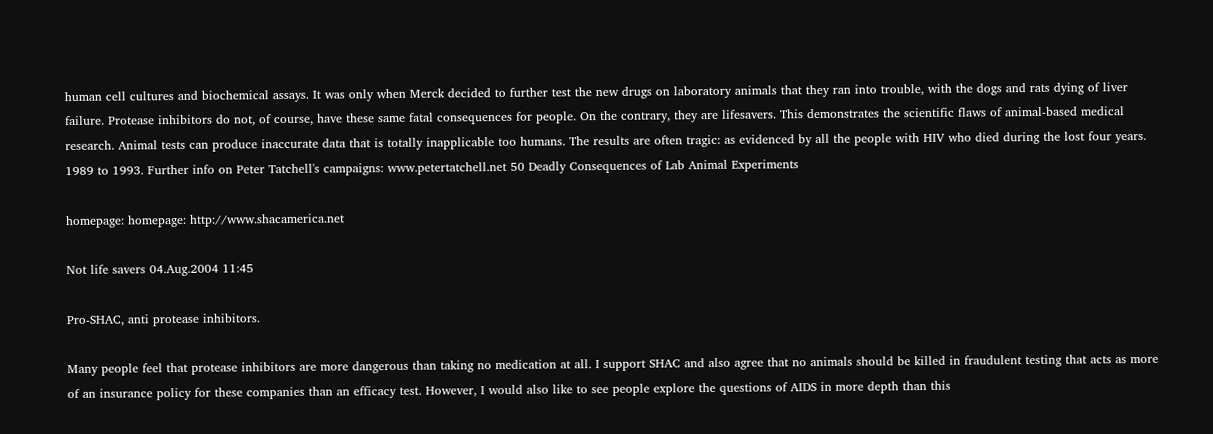human cell cultures and biochemical assays. It was only when Merck decided to further test the new drugs on laboratory animals that they ran into trouble, with the dogs and rats dying of liver failure. Protease inhibitors do not, of course, have these same fatal consequences for people. On the contrary, they are lifesavers. This demonstrates the scientific flaws of animal-based medical research. Animal tests can produce inaccurate data that is totally inapplicable too humans. The results are often tragic: as evidenced by all the people with HIV who died during the lost four years. 1989 to 1993. Further info on Peter Tatchell's campaigns: www.petertatchell.net 50 Deadly Consequences of Lab Animal Experiments

homepage: homepage: http://www.shacamerica.net

Not life savers 04.Aug.2004 11:45

Pro-SHAC, anti protease inhibitors.

Many people feel that protease inhibitors are more dangerous than taking no medication at all. I support SHAC and also agree that no animals should be killed in fraudulent testing that acts as more of an insurance policy for these companies than an efficacy test. However, I would also like to see people explore the questions of AIDS in more depth than this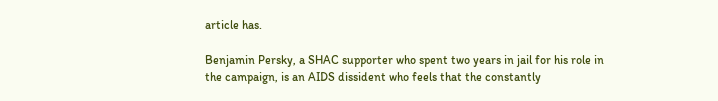article has.

Benjamin Persky, a SHAC supporter who spent two years in jail for his role in the campaign, is an AIDS dissident who feels that the constantly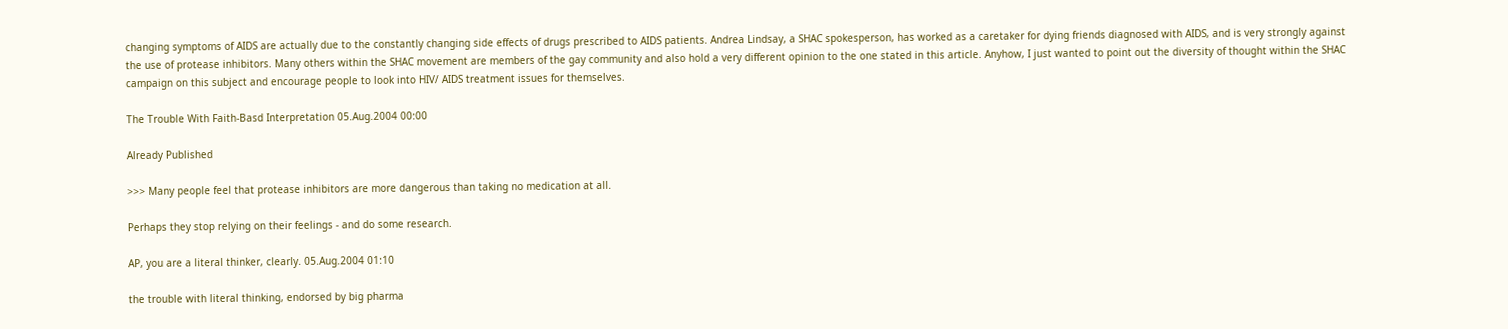changing symptoms of AIDS are actually due to the constantly changing side effects of drugs prescribed to AIDS patients. Andrea Lindsay, a SHAC spokesperson, has worked as a caretaker for dying friends diagnosed with AIDS, and is very strongly against the use of protease inhibitors. Many others within the SHAC movement are members of the gay community and also hold a very different opinion to the one stated in this article. Anyhow, I just wanted to point out the diversity of thought within the SHAC campaign on this subject and encourage people to look into HIV/ AIDS treatment issues for themselves.

The Trouble With Faith-Basd Interpretation 05.Aug.2004 00:00

Already Published

>>> Many people feel that protease inhibitors are more dangerous than taking no medication at all.

Perhaps they stop relying on their feelings - and do some research.

AP, you are a literal thinker, clearly. 05.Aug.2004 01:10

the trouble with literal thinking, endorsed by big pharma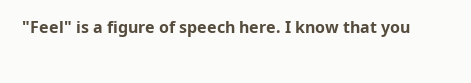"Feel" is a figure of speech here. I know that you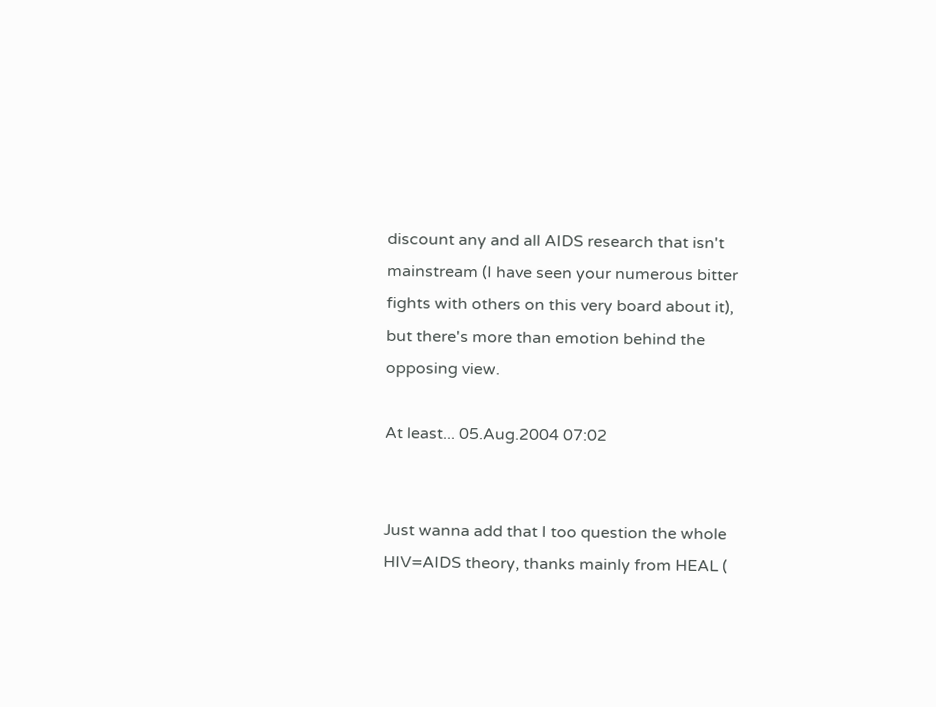discount any and all AIDS research that isn't mainstream (I have seen your numerous bitter fights with others on this very board about it), but there's more than emotion behind the opposing view.

At least... 05.Aug.2004 07:02


Just wanna add that I too question the whole HIV=AIDS theory, thanks mainly from HEAL (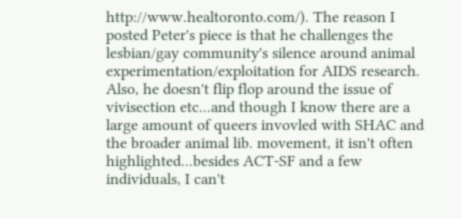http://www.healtoronto.com/). The reason I posted Peter's piece is that he challenges the lesbian/gay community's silence around animal experimentation/exploitation for AIDS research. Also, he doesn't flip flop around the issue of vivisection etc...and though I know there are a large amount of queers invovled with SHAC and the broader animal lib. movement, it isn't often highlighted...besides ACT-SF and a few individuals, I can't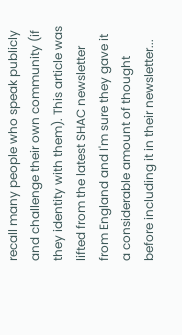recall many people who speak publicly and challenge their own community (if they identity with them). This article was lifted from the latest SHAC newsletter from England and I'm sure they gave it a considerable amount of thought before including it in their newsletter...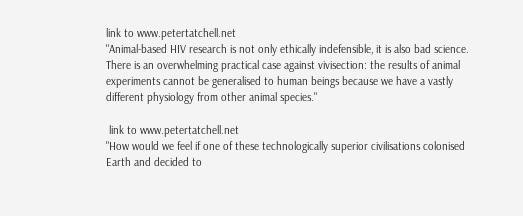link to www.petertatchell.net
"Animal-based HIV research is not only ethically indefensible, it is also bad science. There is an overwhelming practical case against vivisection: the results of animal experiments cannot be generalised to human beings because we have a vastly different physiology from other animal species."

 link to www.petertatchell.net
"How would we feel if one of these technologically superior civilisations colonised Earth and decided to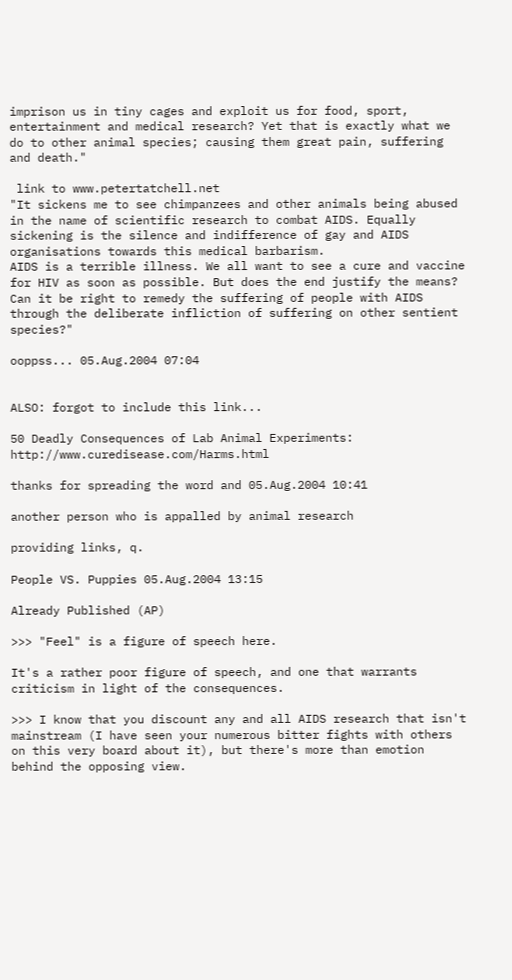imprison us in tiny cages and exploit us for food, sport, entertainment and medical research? Yet that is exactly what we do to other animal species; causing them great pain, suffering and death."

 link to www.petertatchell.net
"It sickens me to see chimpanzees and other animals being abused in the name of scientific research to combat AIDS. Equally sickening is the silence and indifference of gay and AIDS organisations towards this medical barbarism.
AIDS is a terrible illness. We all want to see a cure and vaccine for HIV as soon as possible. But does the end justify the means? Can it be right to remedy the suffering of people with AIDS through the deliberate infliction of suffering on other sentient species?"

ooppss... 05.Aug.2004 07:04


ALSO: forgot to include this link...

50 Deadly Consequences of Lab Animal Experiments:  http://www.curedisease.com/Harms.html

thanks for spreading the word and 05.Aug.2004 10:41

another person who is appalled by animal research

providing links, q.

People VS. Puppies 05.Aug.2004 13:15

Already Published (AP)

>>> "Feel" is a figure of speech here.

It's a rather poor figure of speech, and one that warrants criticism in light of the consequences.

>>> I know that you discount any and all AIDS research that isn't mainstream (I have seen your numerous bitter fights with others on this very board about it), but there's more than emotion behind the opposing view.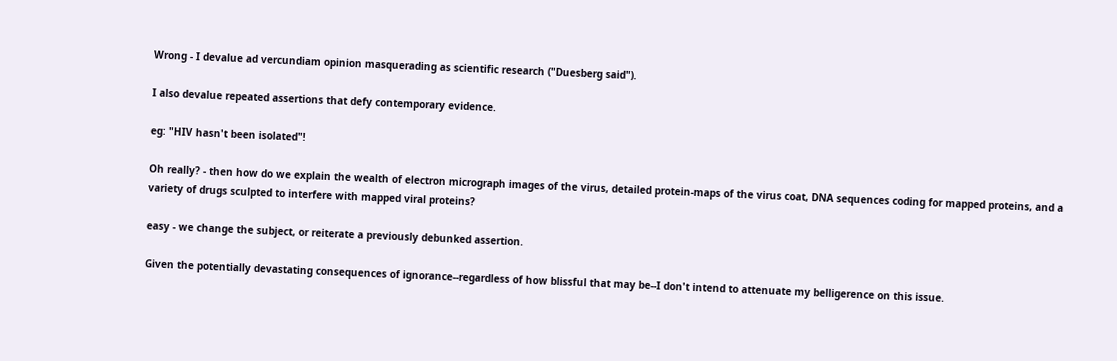Wrong - I devalue ad vercundiam opinion masquerading as scientific research ("Duesberg said").

I also devalue repeated assertions that defy contemporary evidence.

eg: "HIV hasn't been isolated"!

Oh really? - then how do we explain the wealth of electron micrograph images of the virus, detailed protein-maps of the virus coat, DNA sequences coding for mapped proteins, and a variety of drugs sculpted to interfere with mapped viral proteins?

easy - we change the subject, or reiterate a previously debunked assertion.

Given the potentially devastating consequences of ignorance--regardless of how blissful that may be--I don't intend to attenuate my belligerence on this issue.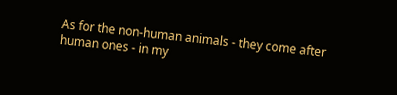As for the non-human animals - they come after human ones - in my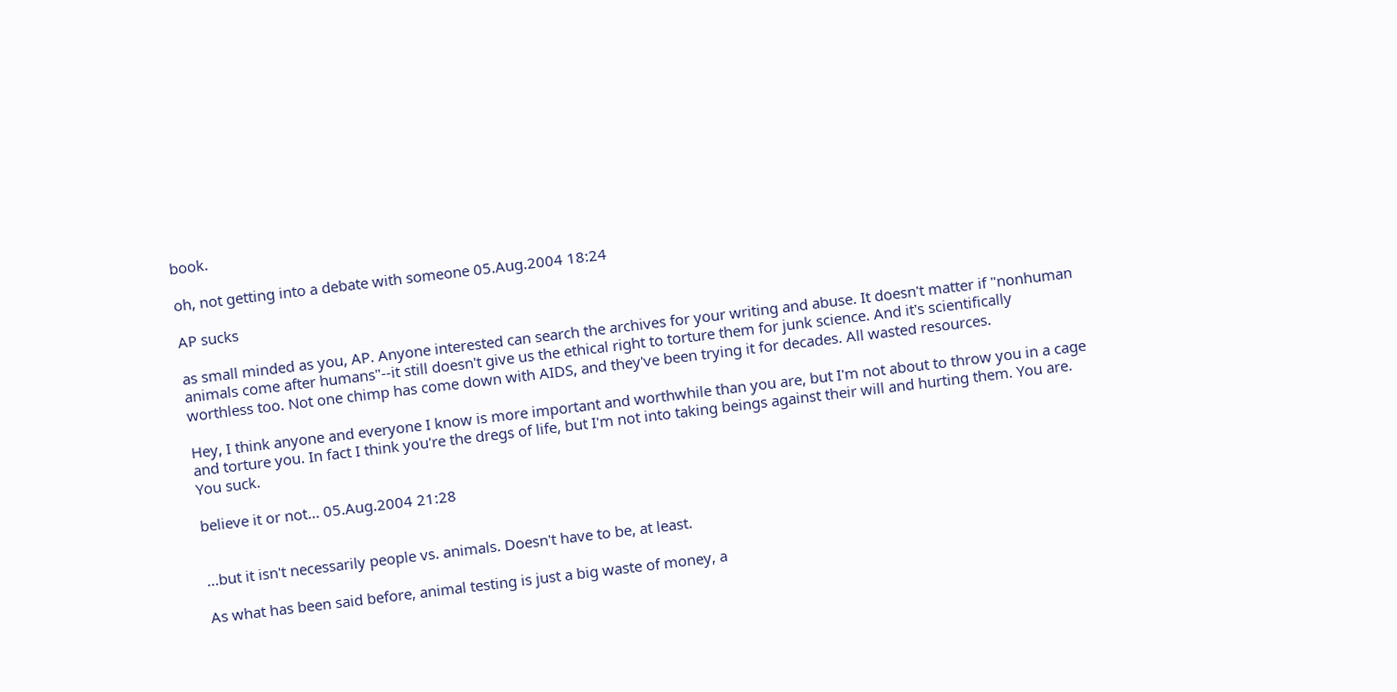book.

oh, not getting into a debate with someone 05.Aug.2004 18:24

AP sucks

as small minded as you, AP. Anyone interested can search the archives for your writing and abuse. It doesn't matter if "nonhuman animals come after humans"--it still doesn't give us the ethical right to torture them for junk science. And it's scientifically worthless too. Not one chimp has come down with AIDS, and they've been trying it for decades. All wasted resources.

Hey, I think anyone and everyone I know is more important and worthwhile than you are, but I'm not about to throw you in a cage and torture you. In fact I think you're the dregs of life, but I'm not into taking beings against their will and hurting them. You are. You suck.

believe it or not... 05.Aug.2004 21:28


...but it isn't necessarily people vs. animals. Doesn't have to be, at least.

As what has been said before, animal testing is just a big waste of money, a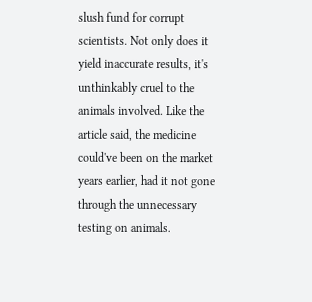slush fund for corrupt scientists. Not only does it yield inaccurate results, it's unthinkably cruel to the animals involved. Like the article said, the medicine could've been on the market years earlier, had it not gone through the unnecessary testing on animals.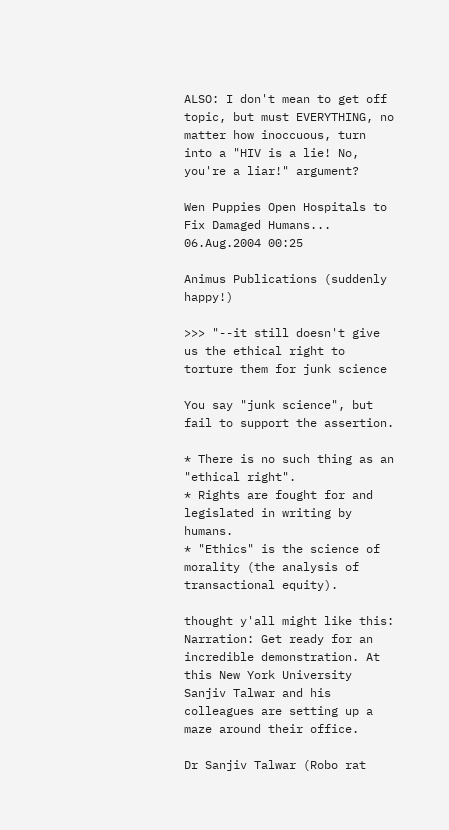ALSO: I don't mean to get off topic, but must EVERYTHING, no matter how inoccuous, turn into a "HIV is a lie! No, you're a liar!" argument?

Wen Puppies Open Hospitals to Fix Damaged Humans... 06.Aug.2004 00:25

Animus Publications (suddenly happy!)

>>> "--it still doesn't give us the ethical right to torture them for junk science

You say "junk science", but fail to support the assertion.

* There is no such thing as an "ethical right".
* Rights are fought for and legislated in writing by humans.
* "Ethics" is the science of morality (the analysis of transactional equity).

thought y'all might like this:
Narration: Get ready for an incredible demonstration. At this New York University Sanjiv Talwar and his colleagues are setting up a maze around their office.

Dr Sanjiv Talwar (Robo rat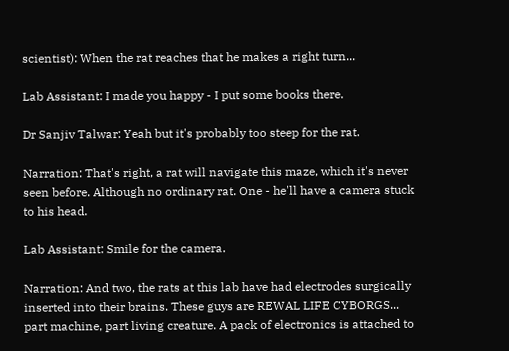scientist): When the rat reaches that he makes a right turn...

Lab Assistant: I made you happy - I put some books there.

Dr Sanjiv Talwar: Yeah but it's probably too steep for the rat.

Narration: That's right, a rat will navigate this maze, which it's never seen before. Although no ordinary rat. One - he'll have a camera stuck to his head.

Lab Assistant: Smile for the camera.

Narration: And two, the rats at this lab have had electrodes surgically inserted into their brains. These guys are REWAL LIFE CYBORGS... part machine, part living creature. A pack of electronics is attached to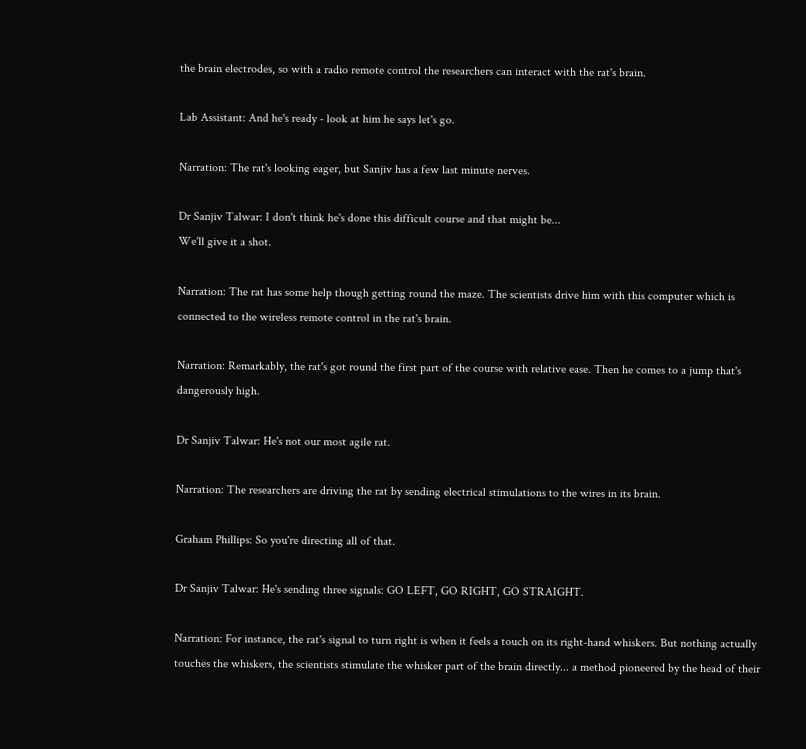the brain electrodes, so with a radio remote control the researchers can interact with the rat's brain.

Lab Assistant: And he's ready - look at him he says let's go.

Narration: The rat's looking eager, but Sanjiv has a few last minute nerves.

Dr Sanjiv Talwar: I don't think he's done this difficult course and that might be...
We'll give it a shot.

Narration: The rat has some help though getting round the maze. The scientists drive him with this computer which is connected to the wireless remote control in the rat's brain.

Narration: Remarkably, the rat's got round the first part of the course with relative ease. Then he comes to a jump that's dangerously high.

Dr Sanjiv Talwar: He's not our most agile rat.

Narration: The researchers are driving the rat by sending electrical stimulations to the wires in its brain.

Graham Phillips: So you're directing all of that.

Dr Sanjiv Talwar: He's sending three signals: GO LEFT, GO RIGHT, GO STRAIGHT.

Narration: For instance, the rat's signal to turn right is when it feels a touch on its right-hand whiskers. But nothing actually touches the whiskers, the scientists stimulate the whisker part of the brain directly... a method pioneered by the head of their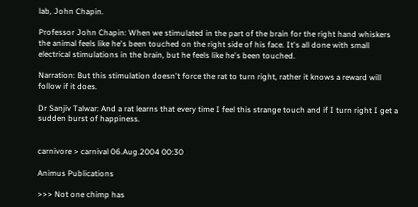lab, John Chapin.

Professor John Chapin: When we stimulated in the part of the brain for the right hand whiskers the animal feels like he's been touched on the right side of his face. It's all done with small electrical stimulations in the brain, but he feels like he's been touched.

Narration: But this stimulation doesn't force the rat to turn right, rather it knows a reward will follow if it does.

Dr Sanjiv Talwar: And a rat learns that every time I feel this strange touch and if I turn right I get a sudden burst of happiness.


carnivore > carnival 06.Aug.2004 00:30

Animus Publications

>>> Not one chimp has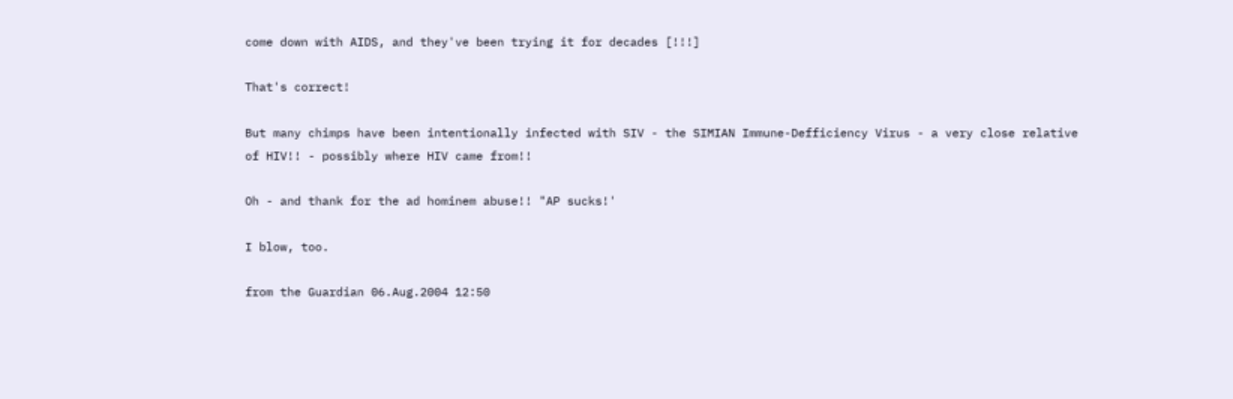come down with AIDS, and they've been trying it for decades [!!!]

That's correct!

But many chimps have been intentionally infected with SIV - the SIMIAN Immune-Defficiency Virus - a very close relative of HIV!! - possibly where HIV came from!!

Oh - and thank for the ad hominem abuse!! "AP sucks!'

I blow, too.

from the Guardian 06.Aug.2004 12:50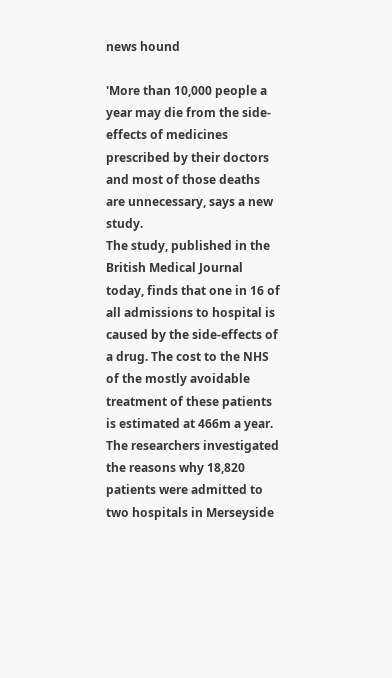news hound

'More than 10,000 people a year may die from the side-effects of medicines prescribed by their doctors and most of those deaths are unnecessary, says a new study.
The study, published in the British Medical Journal today, finds that one in 16 of all admissions to hospital is caused by the side-effects of a drug. The cost to the NHS of the mostly avoidable treatment of these patients is estimated at 466m a year.
The researchers investigated the reasons why 18,820 patients were admitted to two hospitals in Merseyside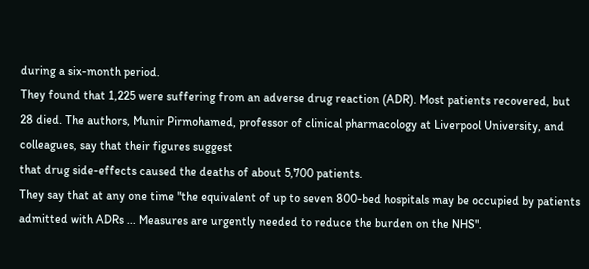during a six-month period.
They found that 1,225 were suffering from an adverse drug reaction (ADR). Most patients recovered, but 28 died. The authors, Munir Pirmohamed, professor of clinical pharmacology at Liverpool University, and colleagues, say that their figures suggest
that drug side-effects caused the deaths of about 5,700 patients.
They say that at any one time "the equivalent of up to seven 800-bed hospitals may be occupied by patients admitted with ADRs ... Measures are urgently needed to reduce the burden on the NHS".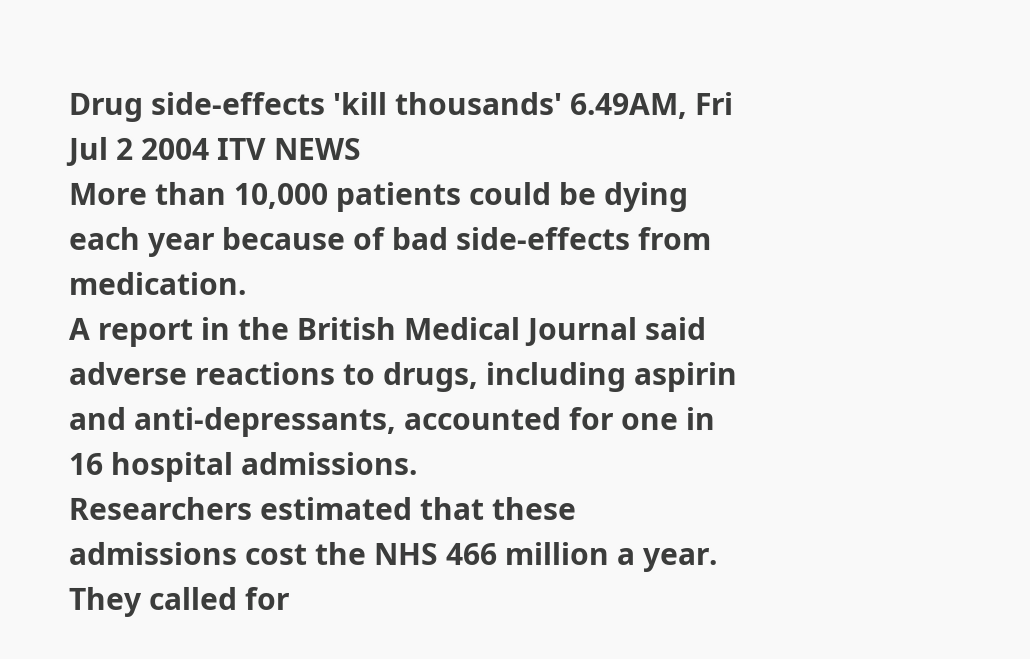Drug side-effects 'kill thousands' 6.49AM, Fri Jul 2 2004 ITV NEWS
More than 10,000 patients could be dying each year because of bad side-effects from medication.
A report in the British Medical Journal said adverse reactions to drugs, including aspirin and anti-depressants, accounted for one in 16 hospital admissions.
Researchers estimated that these admissions cost the NHS 466 million a year.
They called for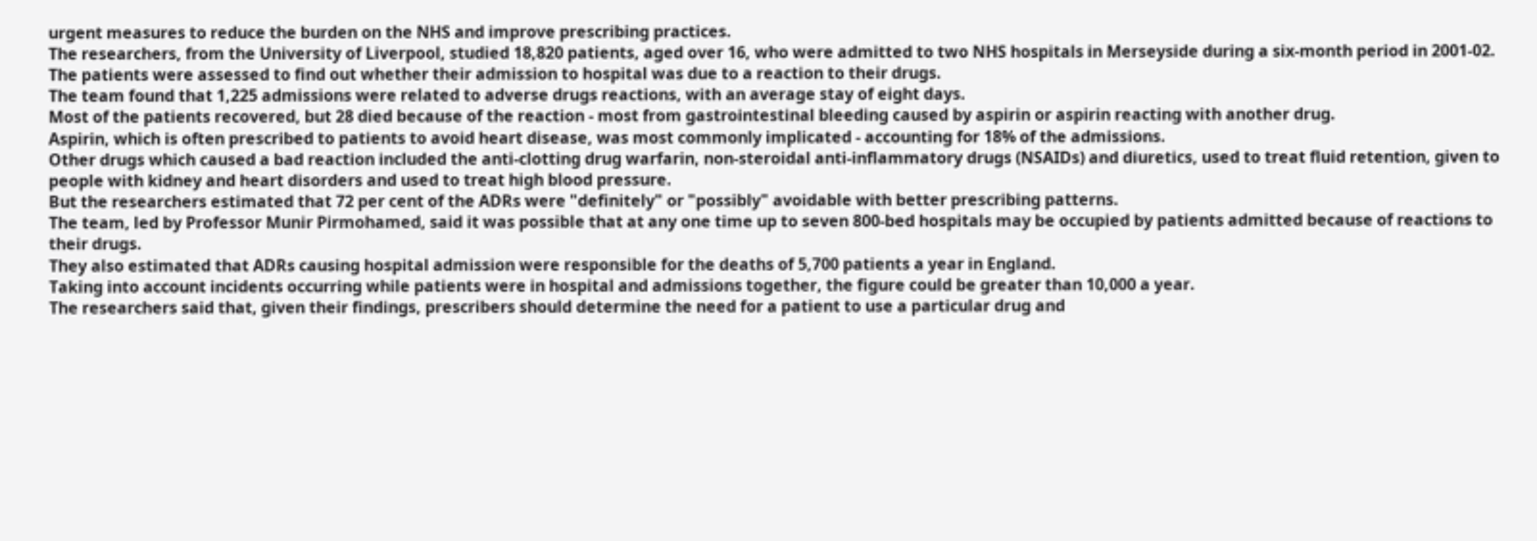urgent measures to reduce the burden on the NHS and improve prescribing practices.
The researchers, from the University of Liverpool, studied 18,820 patients, aged over 16, who were admitted to two NHS hospitals in Merseyside during a six-month period in 2001-02.
The patients were assessed to find out whether their admission to hospital was due to a reaction to their drugs.
The team found that 1,225 admissions were related to adverse drugs reactions, with an average stay of eight days.
Most of the patients recovered, but 28 died because of the reaction - most from gastrointestinal bleeding caused by aspirin or aspirin reacting with another drug.
Aspirin, which is often prescribed to patients to avoid heart disease, was most commonly implicated - accounting for 18% of the admissions.
Other drugs which caused a bad reaction included the anti-clotting drug warfarin, non-steroidal anti-inflammatory drugs (NSAIDs) and diuretics, used to treat fluid retention, given to people with kidney and heart disorders and used to treat high blood pressure.
But the researchers estimated that 72 per cent of the ADRs were "definitely" or "possibly" avoidable with better prescribing patterns.
The team, led by Professor Munir Pirmohamed, said it was possible that at any one time up to seven 800-bed hospitals may be occupied by patients admitted because of reactions to their drugs.
They also estimated that ADRs causing hospital admission were responsible for the deaths of 5,700 patients a year in England.
Taking into account incidents occurring while patients were in hospital and admissions together, the figure could be greater than 10,000 a year.
The researchers said that, given their findings, prescribers should determine the need for a patient to use a particular drug and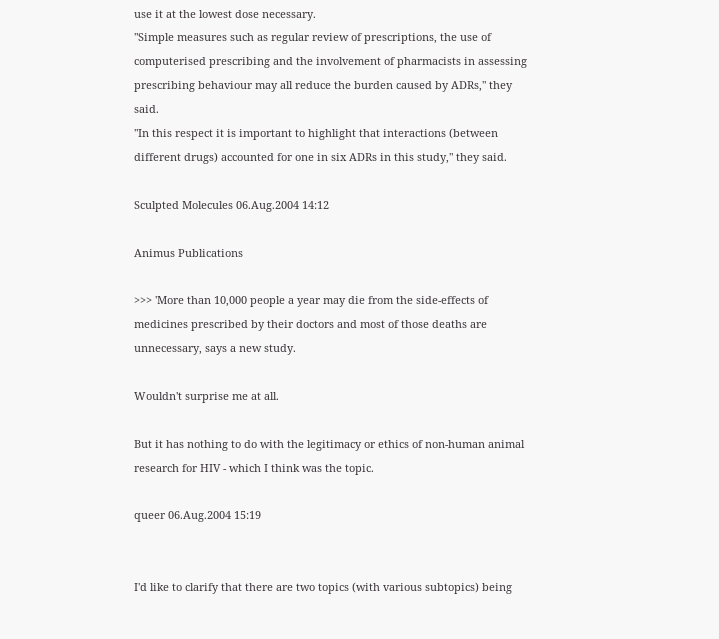use it at the lowest dose necessary.
"Simple measures such as regular review of prescriptions, the use of computerised prescribing and the involvement of pharmacists in assessing prescribing behaviour may all reduce the burden caused by ADRs," they said.
"In this respect it is important to highlight that interactions (between different drugs) accounted for one in six ADRs in this study," they said.

Sculpted Molecules 06.Aug.2004 14:12

Animus Publications

>>> 'More than 10,000 people a year may die from the side-effects of medicines prescribed by their doctors and most of those deaths are unnecessary, says a new study.

Wouldn't surprise me at all.

But it has nothing to do with the legitimacy or ethics of non-human animal research for HIV - which I think was the topic.

queer 06.Aug.2004 15:19


I'd like to clarify that there are two topics (with various subtopics) being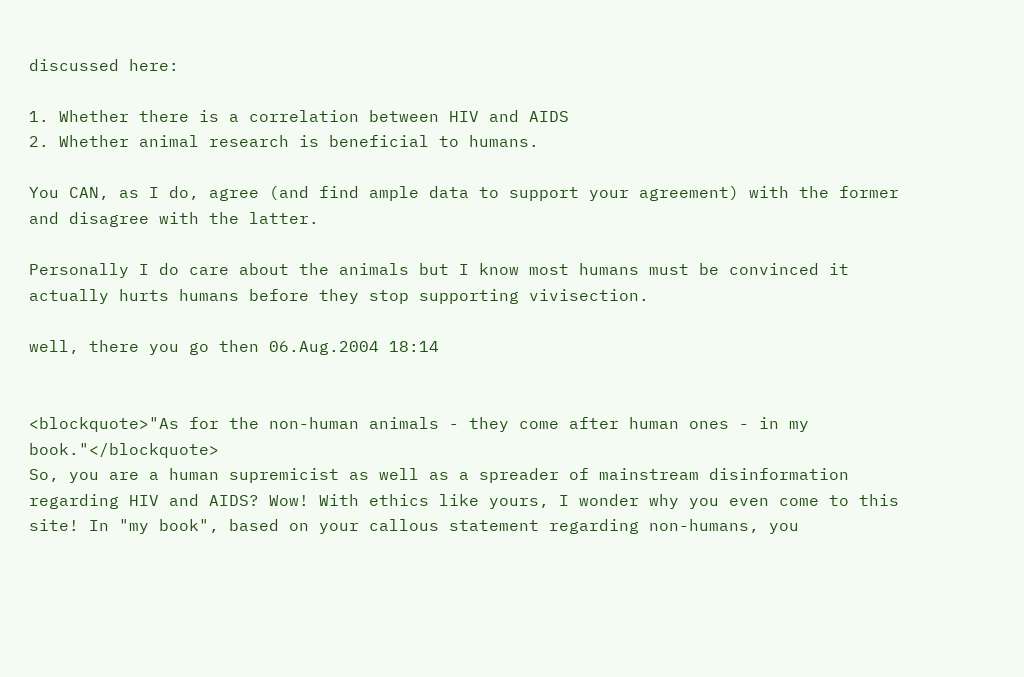discussed here:

1. Whether there is a correlation between HIV and AIDS
2. Whether animal research is beneficial to humans.

You CAN, as I do, agree (and find ample data to support your agreement) with the former and disagree with the latter.

Personally I do care about the animals but I know most humans must be convinced it actually hurts humans before they stop supporting vivisection.

well, there you go then 06.Aug.2004 18:14


<blockquote>"As for the non-human animals - they come after human ones - in my book."</blockquote>
So, you are a human supremicist as well as a spreader of mainstream disinformation regarding HIV and AIDS? Wow! With ethics like yours, I wonder why you even come to this site! In "my book", based on your callous statement regarding non-humans, you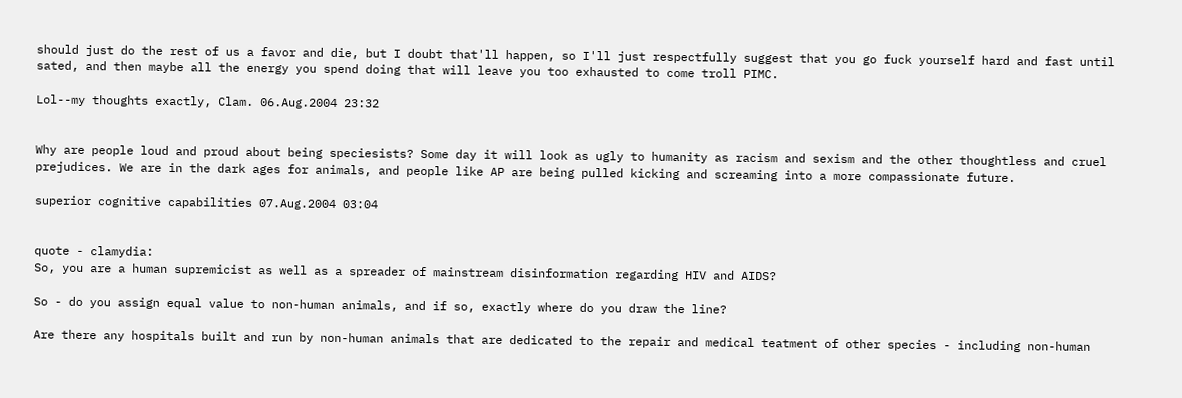should just do the rest of us a favor and die, but I doubt that'll happen, so I'll just respectfully suggest that you go fuck yourself hard and fast until sated, and then maybe all the energy you spend doing that will leave you too exhausted to come troll PIMC.

Lol--my thoughts exactly, Clam. 06.Aug.2004 23:32


Why are people loud and proud about being speciesists? Some day it will look as ugly to humanity as racism and sexism and the other thoughtless and cruel prejudices. We are in the dark ages for animals, and people like AP are being pulled kicking and screaming into a more compassionate future.

superior cognitive capabilities 07.Aug.2004 03:04


quote - clamydia:
So, you are a human supremicist as well as a spreader of mainstream disinformation regarding HIV and AIDS?

So - do you assign equal value to non-human animals, and if so, exactly where do you draw the line?

Are there any hospitals built and run by non-human animals that are dedicated to the repair and medical teatment of other species - including non-human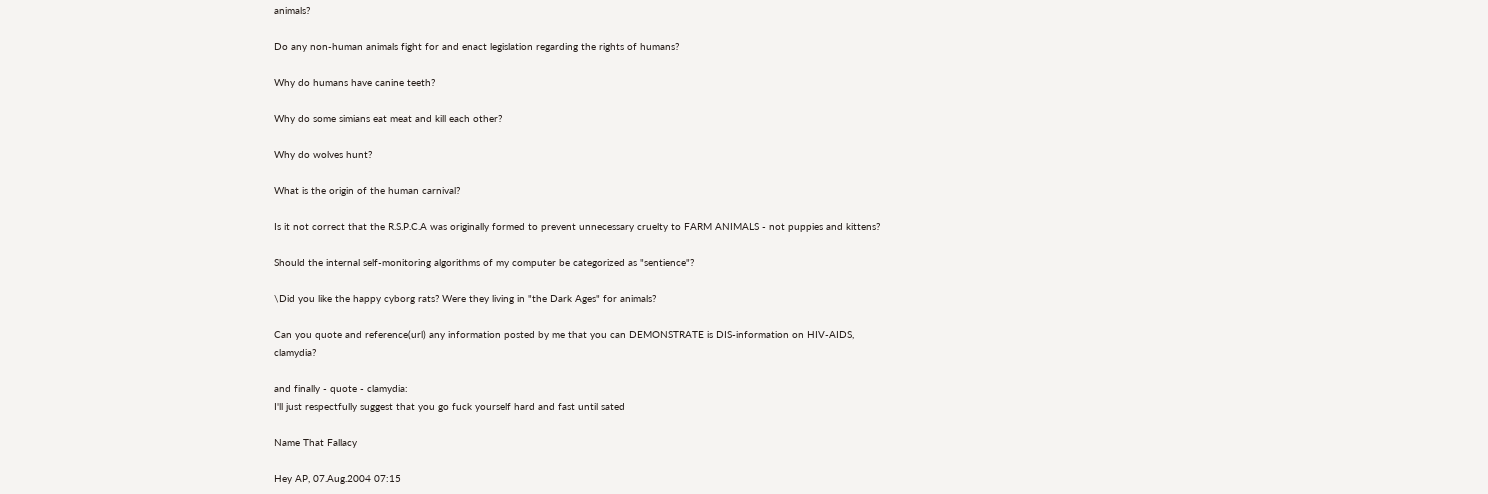animals?

Do any non-human animals fight for and enact legislation regarding the rights of humans?

Why do humans have canine teeth?

Why do some simians eat meat and kill each other?

Why do wolves hunt?

What is the origin of the human carnival?

Is it not correct that the R.S.P.C.A was originally formed to prevent unnecessary cruelty to FARM ANIMALS - not puppies and kittens?

Should the internal self-monitoring algorithms of my computer be categorized as "sentience"?

\Did you like the happy cyborg rats? Were they living in "the Dark Ages" for animals?

Can you quote and reference(url) any information posted by me that you can DEMONSTRATE is DIS-information on HIV-AIDS, clamydia?

and finally - quote - clamydia:
I'll just respectfully suggest that you go fuck yourself hard and fast until sated

Name That Fallacy

Hey AP, 07.Aug.2004 07:15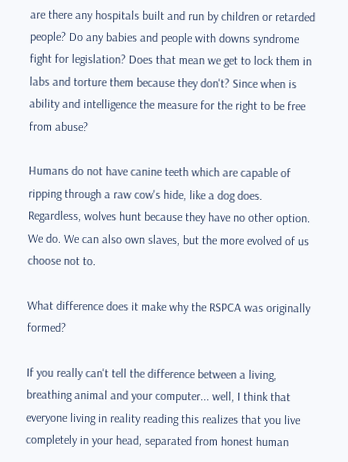are there any hospitals built and run by children or retarded people? Do any babies and people with downs syndrome fight for legislation? Does that mean we get to lock them in labs and torture them because they don't? Since when is ability and intelligence the measure for the right to be free from abuse?

Humans do not have canine teeth which are capable of ripping through a raw cow's hide, like a dog does. Regardless, wolves hunt because they have no other option. We do. We can also own slaves, but the more evolved of us choose not to.

What difference does it make why the RSPCA was originally formed?

If you really can't tell the difference between a living, breathing animal and your computer... well, I think that everyone living in reality reading this realizes that you live completely in your head, separated from honest human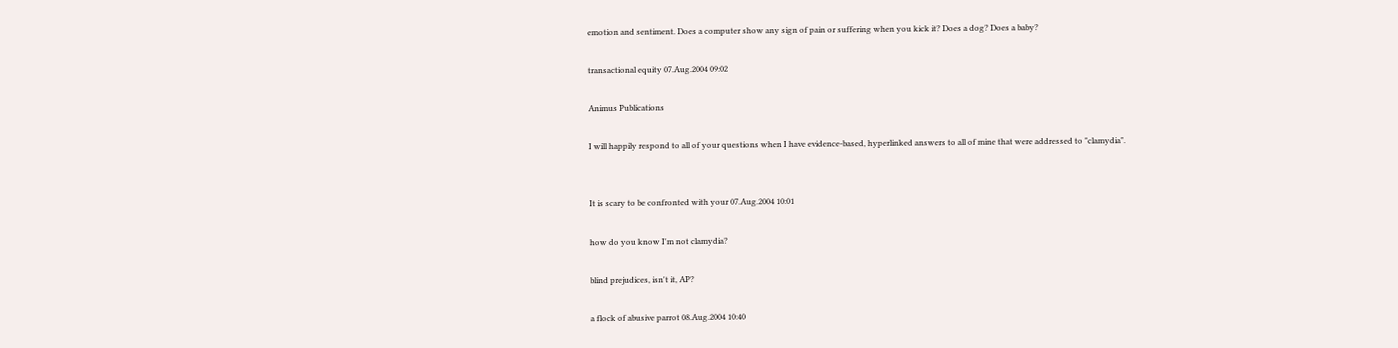emotion and sentiment. Does a computer show any sign of pain or suffering when you kick it? Does a dog? Does a baby?

transactional equity 07.Aug.2004 09:02

Animus Publications

I will happily respond to all of your questions when I have evidence-based, hyperlinked answers to all of mine that were addressed to "clamydia".


It is scary to be confronted with your 07.Aug.2004 10:01

how do you know I'm not clamydia?

blind prejudices, isn't it, AP?

a flock of abusive parrot 08.Aug.2004 10:40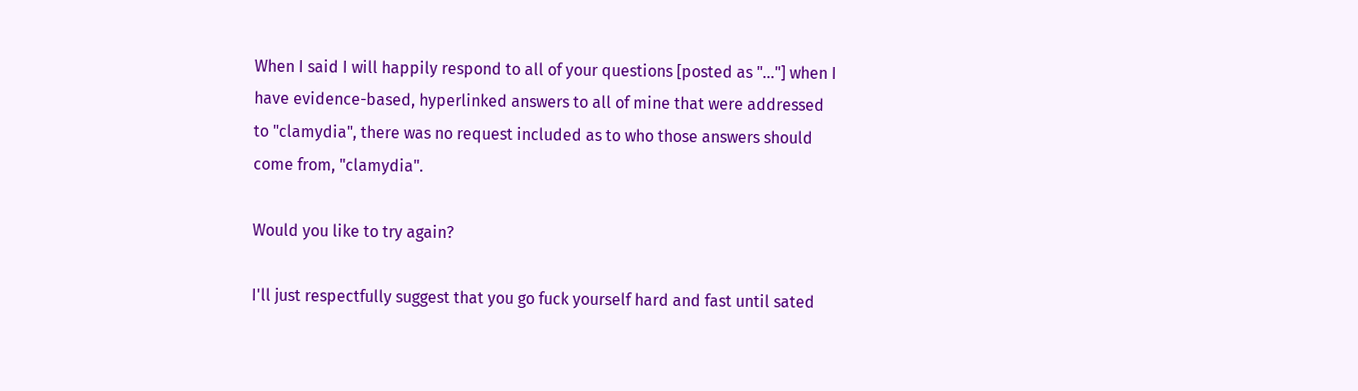When I said I will happily respond to all of your questions [posted as "..."] when I have evidence-based, hyperlinked answers to all of mine that were addressed to "clamydia", there was no request included as to who those answers should come from, "clamydia".

Would you like to try again?

I'll just respectfully suggest that you go fuck yourself hard and fast until sated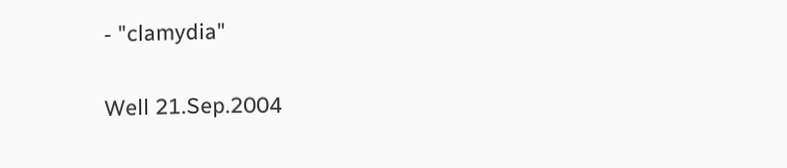- "clamydia"

Well 21.Sep.2004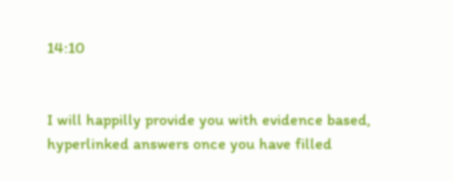14:10


I will happilly provide you with evidence based, hyperlinked answers once you have filled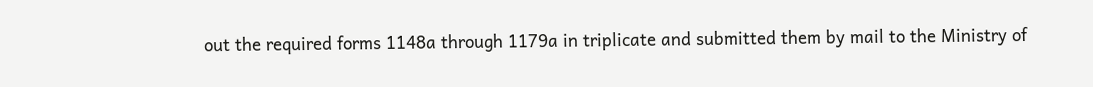out the required forms 1148a through 1179a in triplicate and submitted them by mail to the Ministry of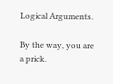Logical Arguments.

By the way, you are a prick.